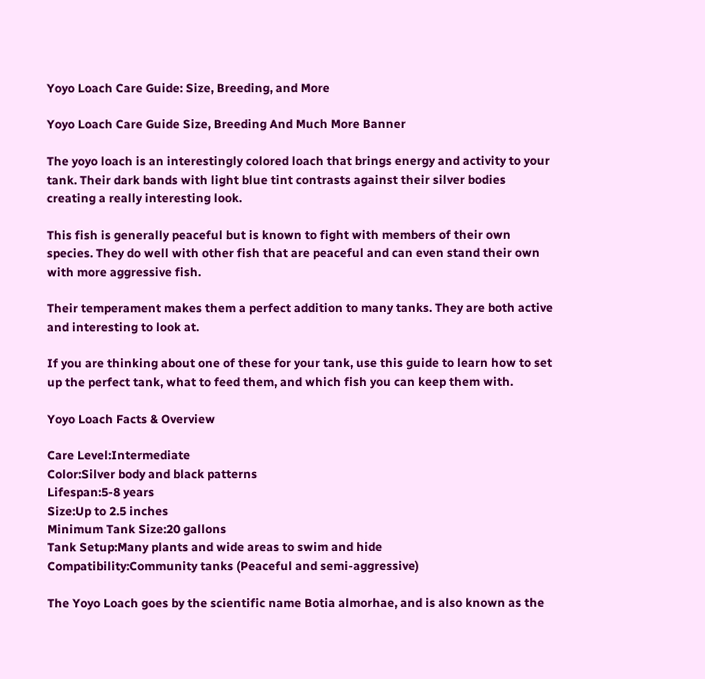Yoyo Loach Care Guide: Size, Breeding, and More

Yoyo Loach Care Guide Size, Breeding And Much More Banner

The yoyo loach is an interestingly colored loach that brings energy and activity to your tank. Their dark bands with light blue tint contrasts against their silver bodies creating a really interesting look.

This fish is generally peaceful but is known to fight with members of their own species. They do well with other fish that are peaceful and can even stand their own with more aggressive fish.

Their temperament makes them a perfect addition to many tanks. They are both active and interesting to look at.

If you are thinking about one of these for your tank, use this guide to learn how to set up the perfect tank, what to feed them, and which fish you can keep them with.

Yoyo Loach Facts & Overview

Care Level:Intermediate
Color:Silver body and black patterns
Lifespan:5-8 years
Size:Up to 2.5 inches
Minimum Tank Size:20 gallons
Tank Setup:Many plants and wide areas to swim and hide
Compatibility:Community tanks (Peaceful and semi-aggressive)

The Yoyo Loach goes by the scientific name Botia almorhae, and is also known as the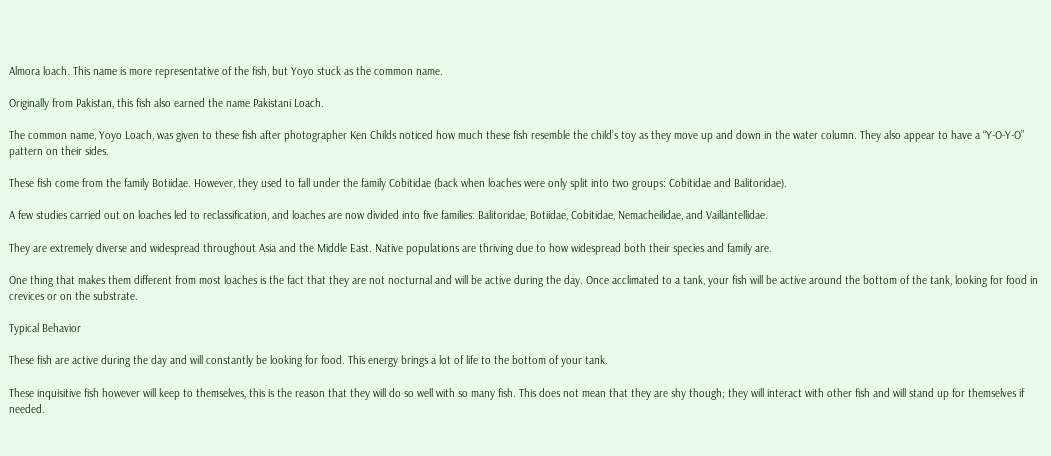Almora loach. This name is more representative of the fish, but Yoyo stuck as the common name.

Originally from Pakistan, this fish also earned the name Pakistani Loach.

The common name, Yoyo Loach, was given to these fish after photographer Ken Childs noticed how much these fish resemble the child’s toy as they move up and down in the water column. They also appear to have a “Y-O-Y-O” pattern on their sides.

These fish come from the family Botiidae. However, they used to fall under the family Cobitidae (back when loaches were only split into two groups: Cobitidae and Balitoridae).

A few studies carried out on loaches led to reclassification, and loaches are now divided into five families: Balitoridae, Botiidae, Cobitidae, Nemacheilidae, and Vaillantellidae.

They are extremely diverse and widespread throughout Asia and the Middle East. Native populations are thriving due to how widespread both their species and family are.

One thing that makes them different from most loaches is the fact that they are not nocturnal and will be active during the day. Once acclimated to a tank, your fish will be active around the bottom of the tank, looking for food in crevices or on the substrate.

Typical Behavior

These fish are active during the day and will constantly be looking for food. This energy brings a lot of life to the bottom of your tank.

These inquisitive fish however will keep to themselves, this is the reason that they will do so well with so many fish. This does not mean that they are shy though; they will interact with other fish and will stand up for themselves if needed.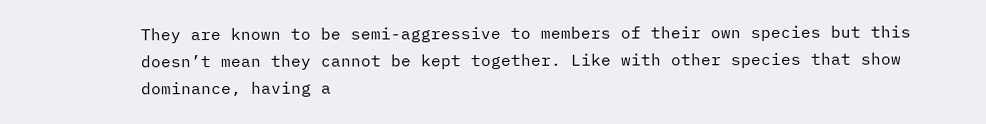They are known to be semi-aggressive to members of their own species but this doesn’t mean they cannot be kept together. Like with other species that show dominance, having a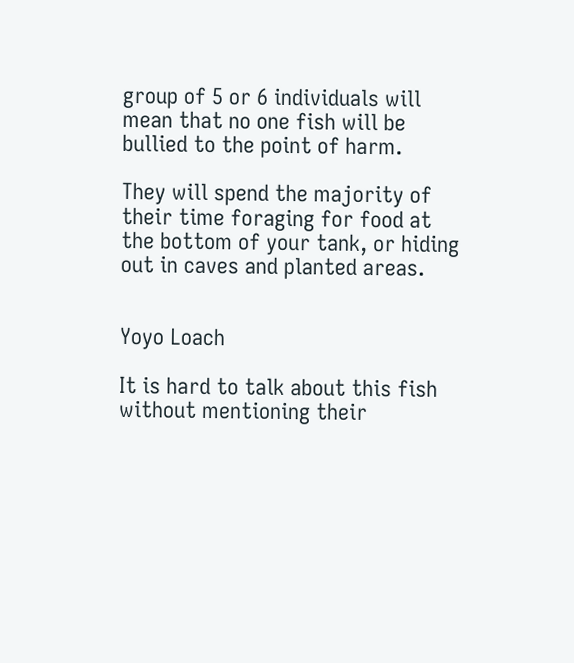group of 5 or 6 individuals will mean that no one fish will be bullied to the point of harm.

They will spend the majority of their time foraging for food at the bottom of your tank, or hiding out in caves and planted areas.


Yoyo Loach

It is hard to talk about this fish without mentioning their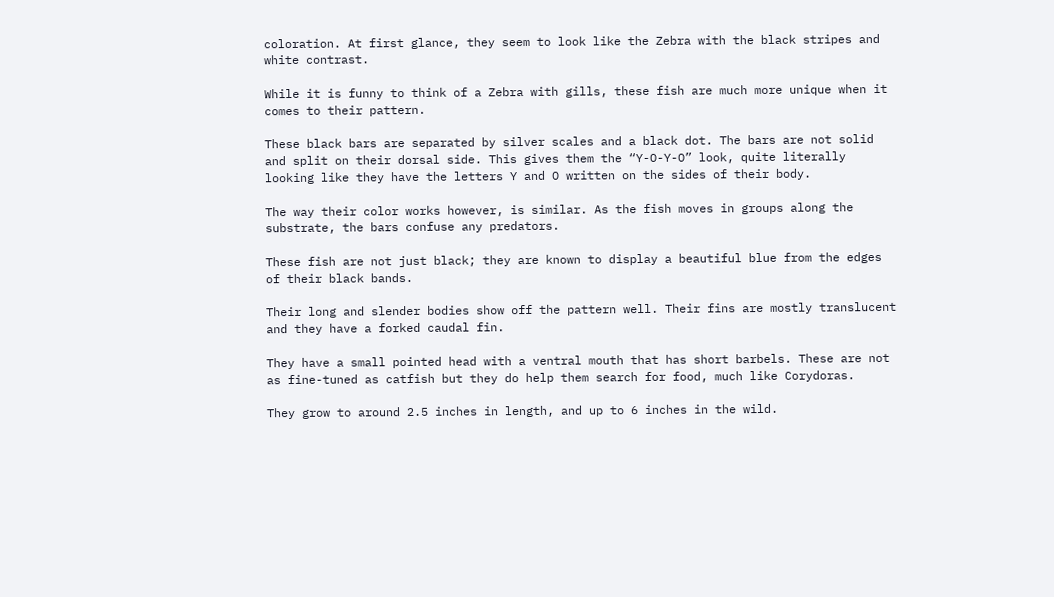coloration. At first glance, they seem to look like the Zebra with the black stripes and white contrast.

While it is funny to think of a Zebra with gills, these fish are much more unique when it comes to their pattern.

These black bars are separated by silver scales and a black dot. The bars are not solid and split on their dorsal side. This gives them the “Y-O-Y-O” look, quite literally looking like they have the letters Y and O written on the sides of their body.

The way their color works however, is similar. As the fish moves in groups along the substrate, the bars confuse any predators.

These fish are not just black; they are known to display a beautiful blue from the edges of their black bands.

Their long and slender bodies show off the pattern well. Their fins are mostly translucent and they have a forked caudal fin.

They have a small pointed head with a ventral mouth that has short barbels. These are not as fine-tuned as catfish but they do help them search for food, much like Corydoras.

They grow to around 2.5 inches in length, and up to 6 inches in the wild.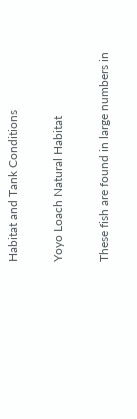Habitat and Tank Conditions

Yoyo Loach Natural Habitat

These fish are found in large numbers in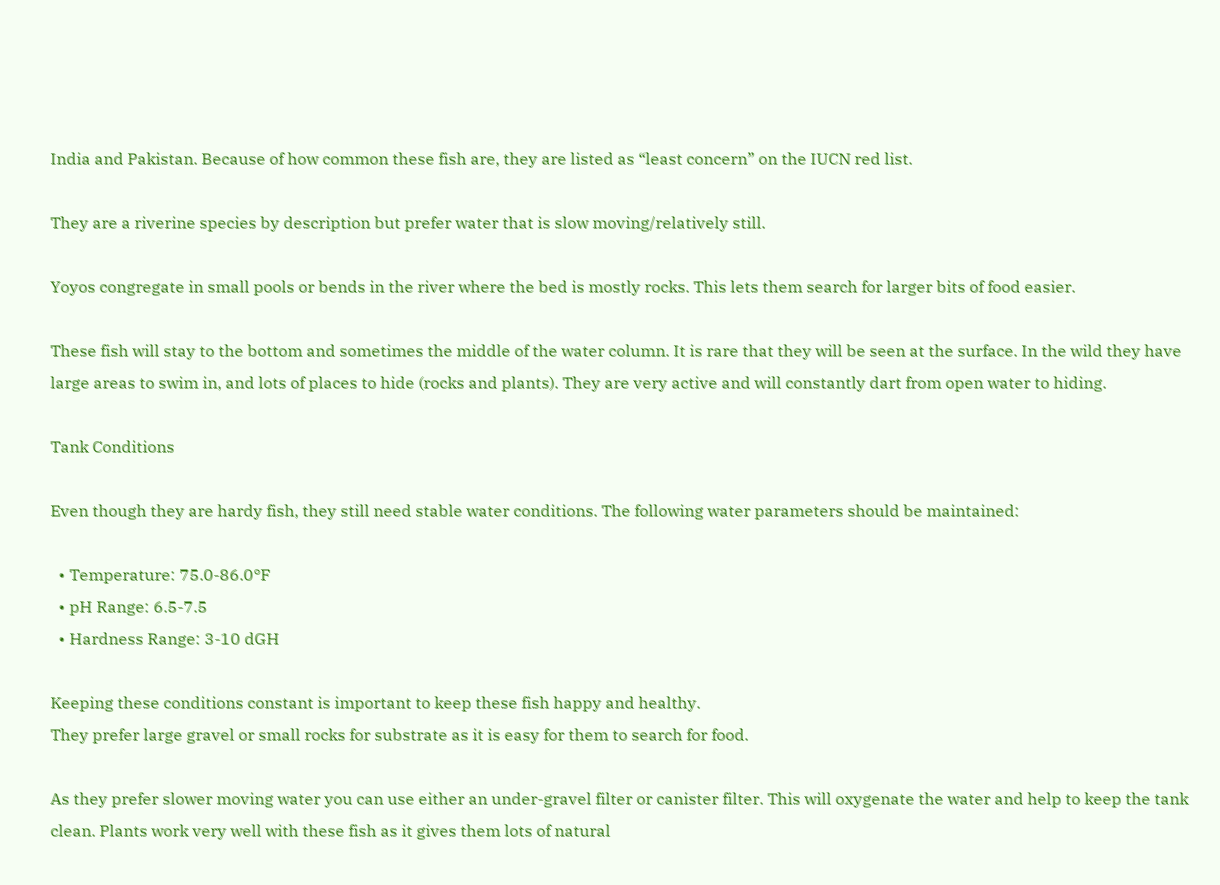India and Pakistan. Because of how common these fish are, they are listed as “least concern” on the IUCN red list.

They are a riverine species by description but prefer water that is slow moving/relatively still.

Yoyos congregate in small pools or bends in the river where the bed is mostly rocks. This lets them search for larger bits of food easier.

These fish will stay to the bottom and sometimes the middle of the water column. It is rare that they will be seen at the surface. In the wild they have large areas to swim in, and lots of places to hide (rocks and plants). They are very active and will constantly dart from open water to hiding.

Tank Conditions

Even though they are hardy fish, they still need stable water conditions. The following water parameters should be maintained:

  • Temperature: 75.0-86.0°F
  • pH Range: 6.5-7.5
  • Hardness Range: 3-10 dGH

Keeping these conditions constant is important to keep these fish happy and healthy.
They prefer large gravel or small rocks for substrate as it is easy for them to search for food.

As they prefer slower moving water you can use either an under-gravel filter or canister filter. This will oxygenate the water and help to keep the tank clean. Plants work very well with these fish as it gives them lots of natural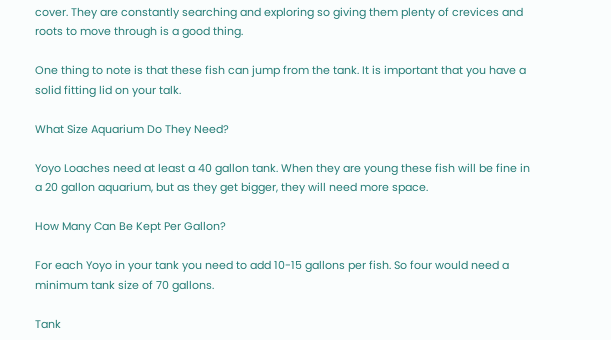cover. They are constantly searching and exploring so giving them plenty of crevices and roots to move through is a good thing.

One thing to note is that these fish can jump from the tank. It is important that you have a solid fitting lid on your talk.

What Size Aquarium Do They Need?

Yoyo Loaches need at least a 40 gallon tank. When they are young these fish will be fine in a 20 gallon aquarium, but as they get bigger, they will need more space.

How Many Can Be Kept Per Gallon?

For each Yoyo in your tank you need to add 10-15 gallons per fish. So four would need a minimum tank size of 70 gallons.

Tank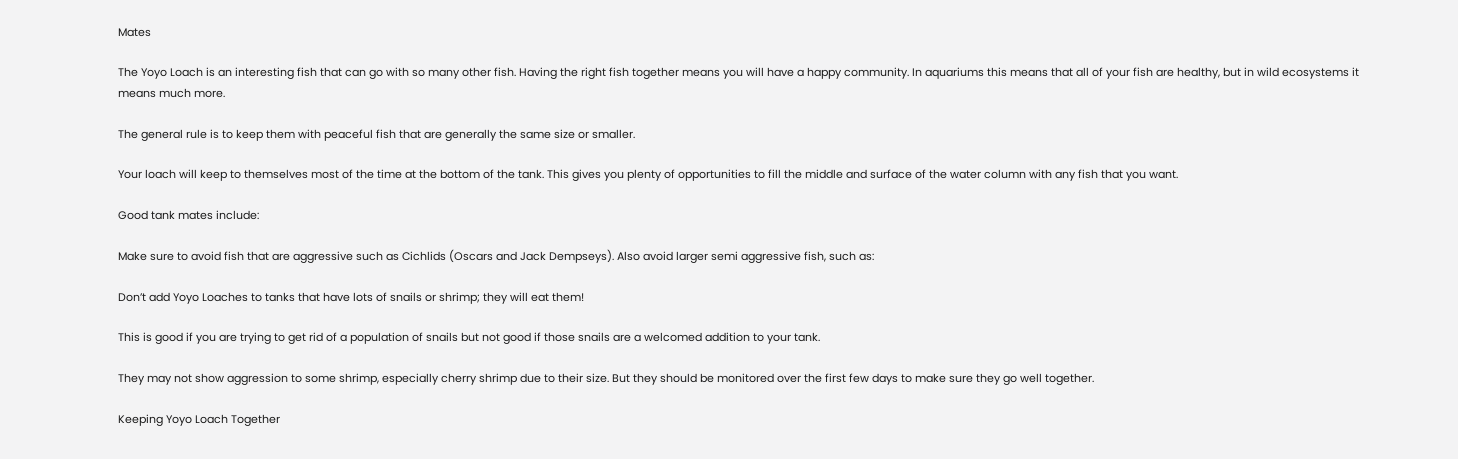Mates

The Yoyo Loach is an interesting fish that can go with so many other fish. Having the right fish together means you will have a happy community. In aquariums this means that all of your fish are healthy, but in wild ecosystems it means much more.

The general rule is to keep them with peaceful fish that are generally the same size or smaller.

Your loach will keep to themselves most of the time at the bottom of the tank. This gives you plenty of opportunities to fill the middle and surface of the water column with any fish that you want.

Good tank mates include:

Make sure to avoid fish that are aggressive such as Cichlids (Oscars and Jack Dempseys). Also avoid larger semi aggressive fish, such as:

Don’t add Yoyo Loaches to tanks that have lots of snails or shrimp; they will eat them!

This is good if you are trying to get rid of a population of snails but not good if those snails are a welcomed addition to your tank.

They may not show aggression to some shrimp, especially cherry shrimp due to their size. But they should be monitored over the first few days to make sure they go well together.

Keeping Yoyo Loach Together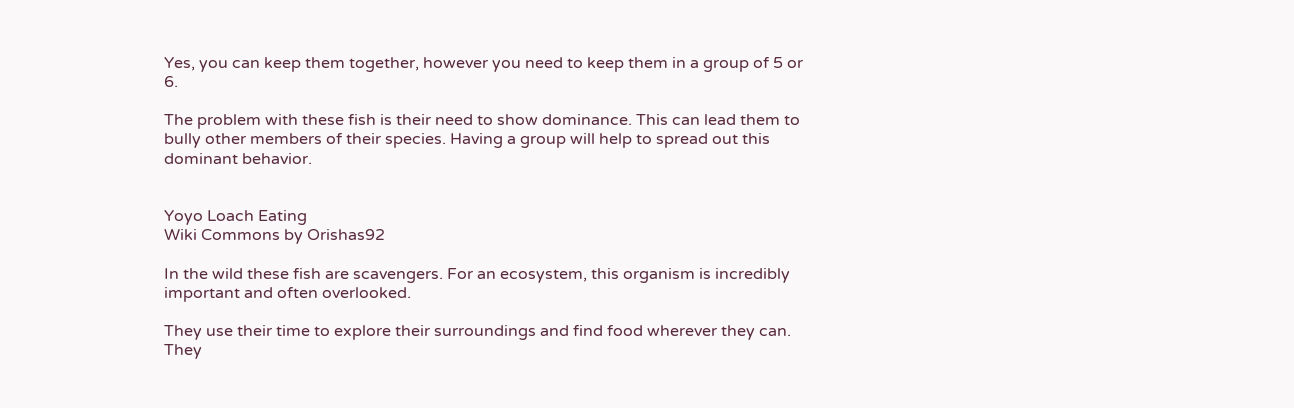Yes, you can keep them together, however you need to keep them in a group of 5 or 6.

The problem with these fish is their need to show dominance. This can lead them to bully other members of their species. Having a group will help to spread out this dominant behavior.


Yoyo Loach Eating
Wiki Commons by Orishas92

In the wild these fish are scavengers. For an ecosystem, this organism is incredibly important and often overlooked.

They use their time to explore their surroundings and find food wherever they can. They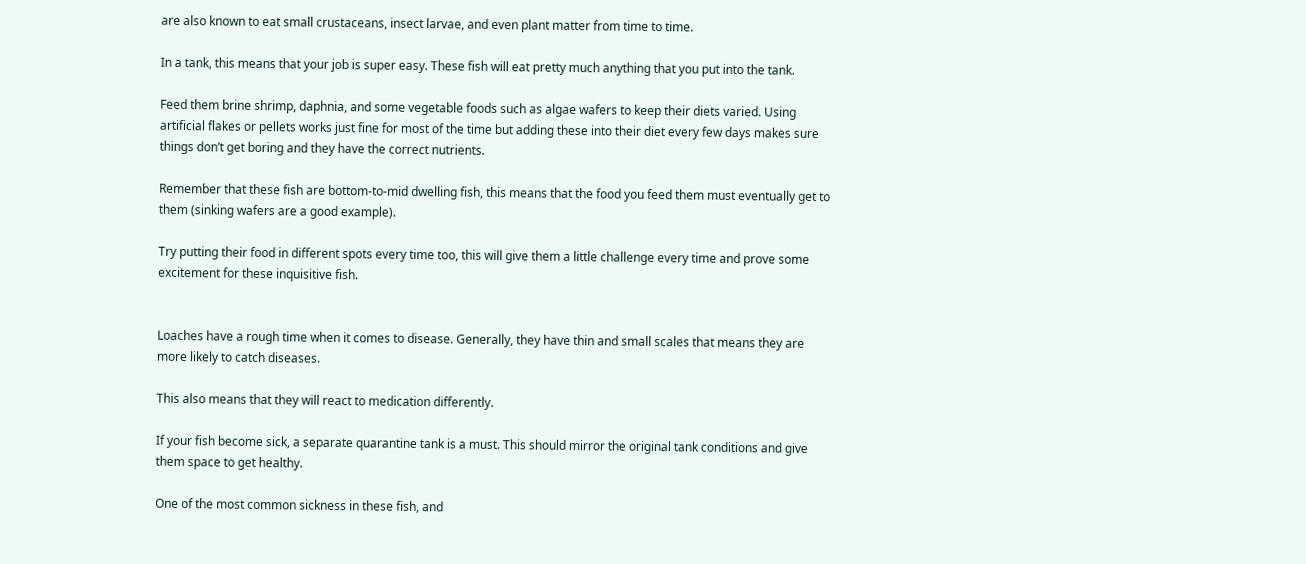are also known to eat small crustaceans, insect larvae, and even plant matter from time to time.

In a tank, this means that your job is super easy. These fish will eat pretty much anything that you put into the tank.

Feed them brine shrimp, daphnia, and some vegetable foods such as algae wafers to keep their diets varied. Using artificial flakes or pellets works just fine for most of the time but adding these into their diet every few days makes sure things don’t get boring and they have the correct nutrients.

Remember that these fish are bottom-to-mid dwelling fish, this means that the food you feed them must eventually get to them (sinking wafers are a good example).

Try putting their food in different spots every time too, this will give them a little challenge every time and prove some excitement for these inquisitive fish.


Loaches have a rough time when it comes to disease. Generally, they have thin and small scales that means they are more likely to catch diseases.

This also means that they will react to medication differently.

If your fish become sick, a separate quarantine tank is a must. This should mirror the original tank conditions and give them space to get healthy.

One of the most common sickness in these fish, and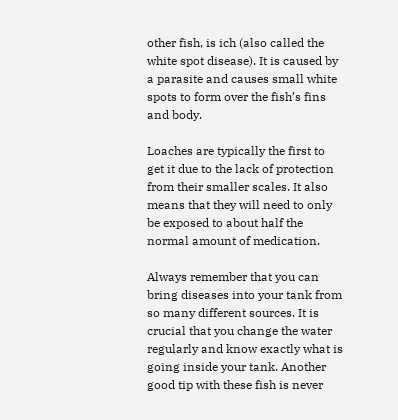other fish, is ich (also called the white spot disease). It is caused by a parasite and causes small white spots to form over the fish’s fins and body.

Loaches are typically the first to get it due to the lack of protection from their smaller scales. It also means that they will need to only be exposed to about half the normal amount of medication.

Always remember that you can bring diseases into your tank from so many different sources. It is crucial that you change the water regularly and know exactly what is going inside your tank. Another good tip with these fish is never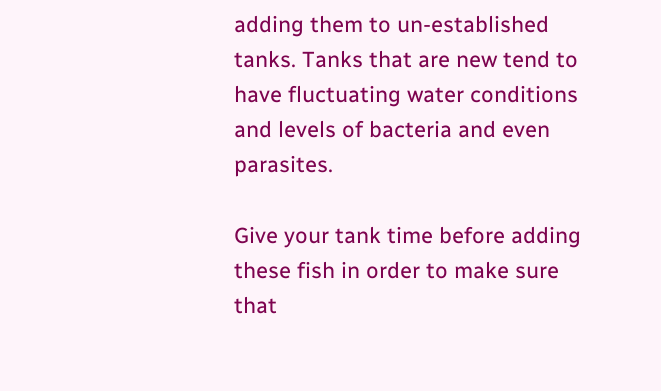adding them to un-established tanks. Tanks that are new tend to have fluctuating water conditions and levels of bacteria and even parasites.

Give your tank time before adding these fish in order to make sure that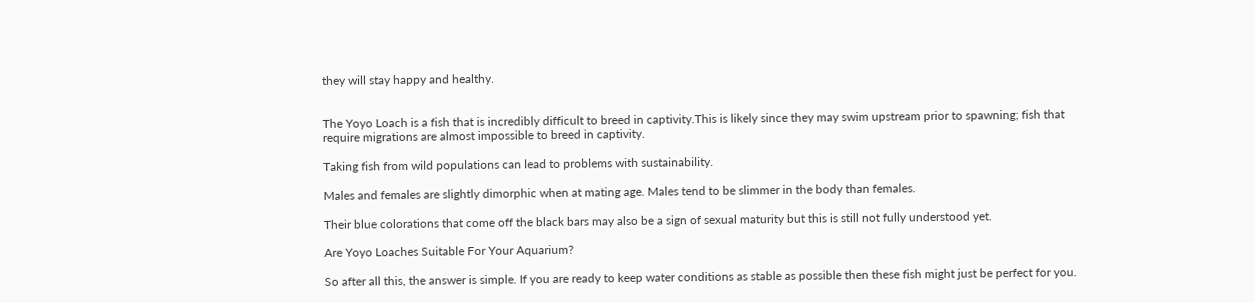they will stay happy and healthy.


The Yoyo Loach is a fish that is incredibly difficult to breed in captivity.This is likely since they may swim upstream prior to spawning; fish that require migrations are almost impossible to breed in captivity.

Taking fish from wild populations can lead to problems with sustainability.

Males and females are slightly dimorphic when at mating age. Males tend to be slimmer in the body than females.

Their blue colorations that come off the black bars may also be a sign of sexual maturity but this is still not fully understood yet.

Are Yoyo Loaches Suitable For Your Aquarium?

So after all this, the answer is simple. If you are ready to keep water conditions as stable as possible then these fish might just be perfect for you.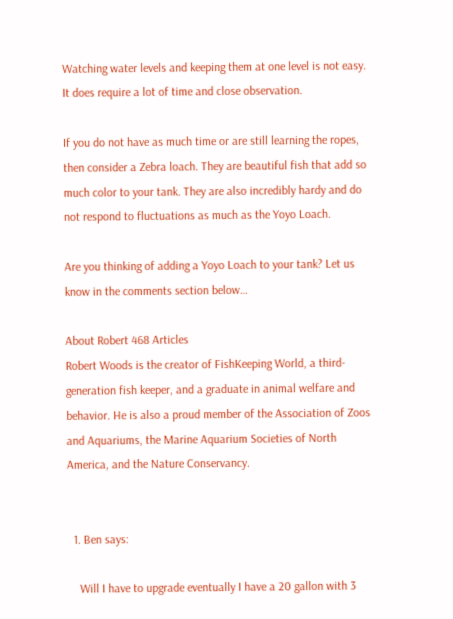Watching water levels and keeping them at one level is not easy. It does require a lot of time and close observation.

If you do not have as much time or are still learning the ropes, then consider a Zebra loach. They are beautiful fish that add so much color to your tank. They are also incredibly hardy and do not respond to fluctuations as much as the Yoyo Loach.

Are you thinking of adding a Yoyo Loach to your tank? Let us know in the comments section below…

About Robert 468 Articles
Robert Woods is the creator of FishKeeping World, a third-generation fish keeper, and a graduate in animal welfare and behavior. He is also a proud member of the Association of Zoos and Aquariums, the Marine Aquarium Societies of North America, and the Nature Conservancy.


  1. Ben says:

    Will I have to upgrade eventually I have a 20 gallon with 3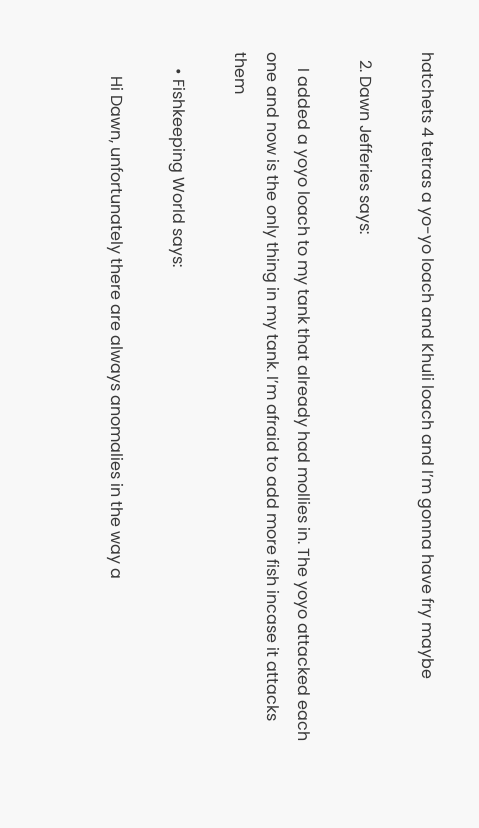hatchets 4 tetras a yo-yo loach and Khuli loach and I’m gonna have fry maybe

  2. Dawn Jefferies says:

    I added a yoyo loach to my tank that already had mollies in. The yoyo attacked each one and now is the only thing in my tank. I’m afraid to add more fish incase it attacks them

    • Fishkeeping World says:

      Hi Dawn, unfortunately there are always anomalies in the way a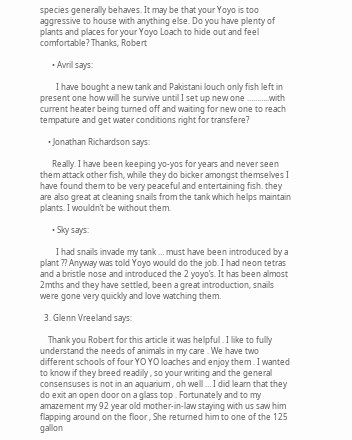species generally behaves. It may be that your Yoyo is too aggressive to house with anything else. Do you have plenty of plants and places for your Yoyo Loach to hide out and feel comfortable? Thanks, Robert

      • Avril says:

        I have bought a new tank and Pakistani louch only fish left in present one how will he survive until I set up new one ………..with current heater being turned off and waiting for new one to reach tempature and get water conditions right for transfere?

    • Jonathan Richardson says:

      Really. I have been keeping yo-yos for years and never seen them attack other fish, while they do bicker amongst themselves I have found them to be very peaceful and entertaining fish. they are also great at cleaning snails from the tank which helps maintain plants. I wouldn’t be without them.

      • Sky says:

        I had snails invade my tank … must have been introduced by a plant ?? Anyway was told Yoyo would do the job. I had neon tetras and a bristle nose and introduced the 2 yoyo’s. It has been almost 2mths and they have settled, been a great introduction, snails were gone very quickly and love watching them.

  3. Glenn Vreeland says:

    Thank you Robert for this article it was helpful . I like to fully understand the needs of animals in my care . We have two different schools of four YO YO loaches and enjoy them . I wanted to know if they breed readily , so your writing and the general consensuses is not in an aquarium , oh well … I did learn that they do exit an open door on a glass top . Fortunately and to my amazement my 92 year old mother-in-law staying with us saw him flapping around on the floor , She returned him to one of the 125 gallon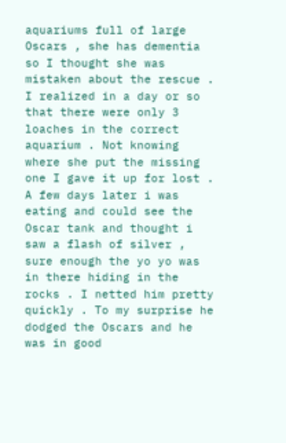aquariums full of large Oscars , she has dementia so I thought she was mistaken about the rescue . I realized in a day or so that there were only 3 loaches in the correct aquarium . Not knowing where she put the missing one I gave it up for lost . A few days later i was eating and could see the Oscar tank and thought i saw a flash of silver , sure enough the yo yo was in there hiding in the rocks . I netted him pretty quickly . To my surprise he dodged the Oscars and he was in good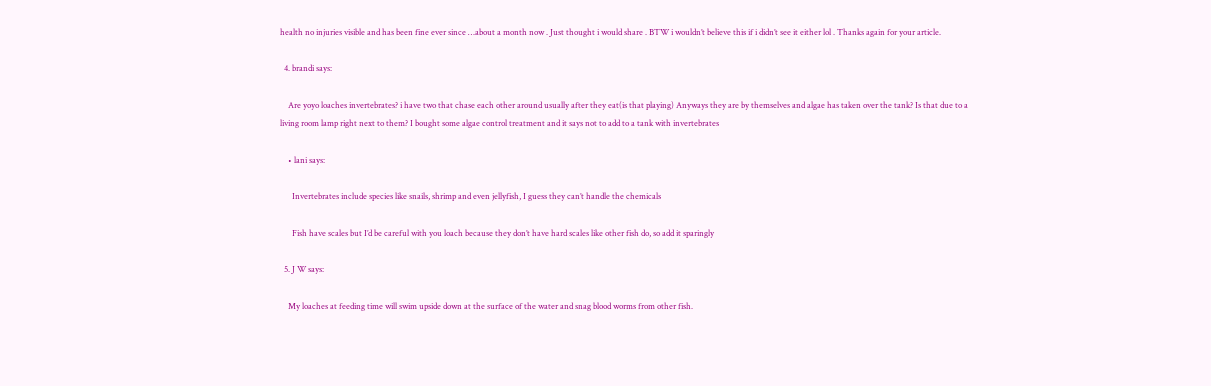health no injuries visible and has been fine ever since …about a month now . Just thought i would share . BTW i wouldn’t believe this if i didn’t see it either lol . Thanks again for your article.

  4. brandi says:

    Are yoyo loaches invertebrates? i have two that chase each other around usually after they eat(is that playing) Anyways they are by themselves and algae has taken over the tank? Is that due to a living room lamp right next to them? I bought some algae control treatment and it says not to add to a tank with invertebrates

    • lani says:

      Invertebrates include species like snails, shrimp and even jellyfish, I guess they can’t handle the chemicals

      Fish have scales but I’d be careful with you loach because they don’t have hard scales like other fish do, so add it sparingly

  5. J W says:

    My loaches at feeding time will swim upside down at the surface of the water and snag blood worms from other fish.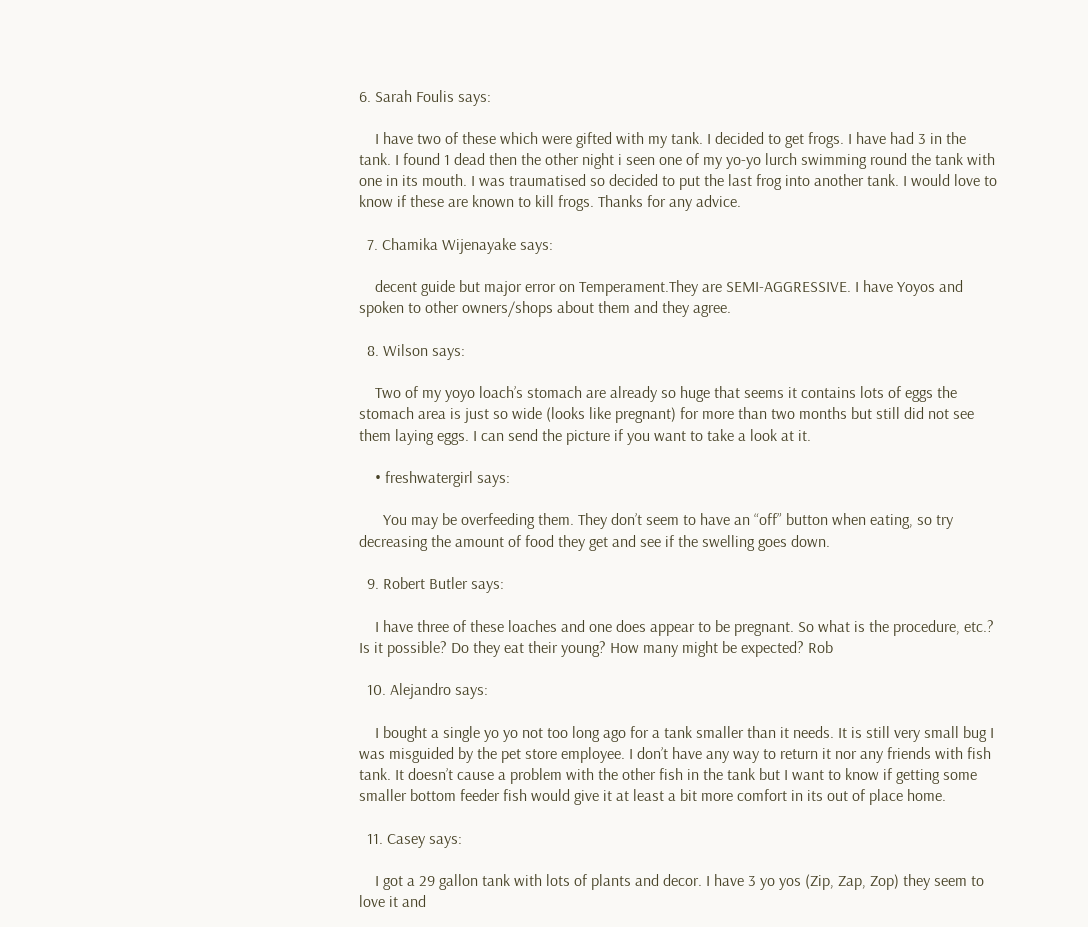6. Sarah Foulis says:

    I have two of these which were gifted with my tank. I decided to get frogs. I have had 3 in the tank. I found 1 dead then the other night i seen one of my yo-yo lurch swimming round the tank with one in its mouth. I was traumatised so decided to put the last frog into another tank. I would love to know if these are known to kill frogs. Thanks for any advice.

  7. Chamika Wijenayake says:

    decent guide but major error on Temperament.They are SEMI-AGGRESSIVE. I have Yoyos and spoken to other owners/shops about them and they agree.

  8. Wilson says:

    Two of my yoyo loach’s stomach are already so huge that seems it contains lots of eggs the stomach area is just so wide (looks like pregnant) for more than two months but still did not see them laying eggs. I can send the picture if you want to take a look at it.

    • freshwatergirl says:

      You may be overfeeding them. They don’t seem to have an “off” button when eating, so try decreasing the amount of food they get and see if the swelling goes down.

  9. Robert Butler says:

    I have three of these loaches and one does appear to be pregnant. So what is the procedure, etc.? Is it possible? Do they eat their young? How many might be expected? Rob

  10. Alejandro says:

    I bought a single yo yo not too long ago for a tank smaller than it needs. It is still very small bug I was misguided by the pet store employee. I don’t have any way to return it nor any friends with fish tank. It doesn’t cause a problem with the other fish in the tank but I want to know if getting some smaller bottom feeder fish would give it at least a bit more comfort in its out of place home.

  11. Casey says:

    I got a 29 gallon tank with lots of plants and decor. I have 3 yo yos (Zip, Zap, Zop) they seem to love it and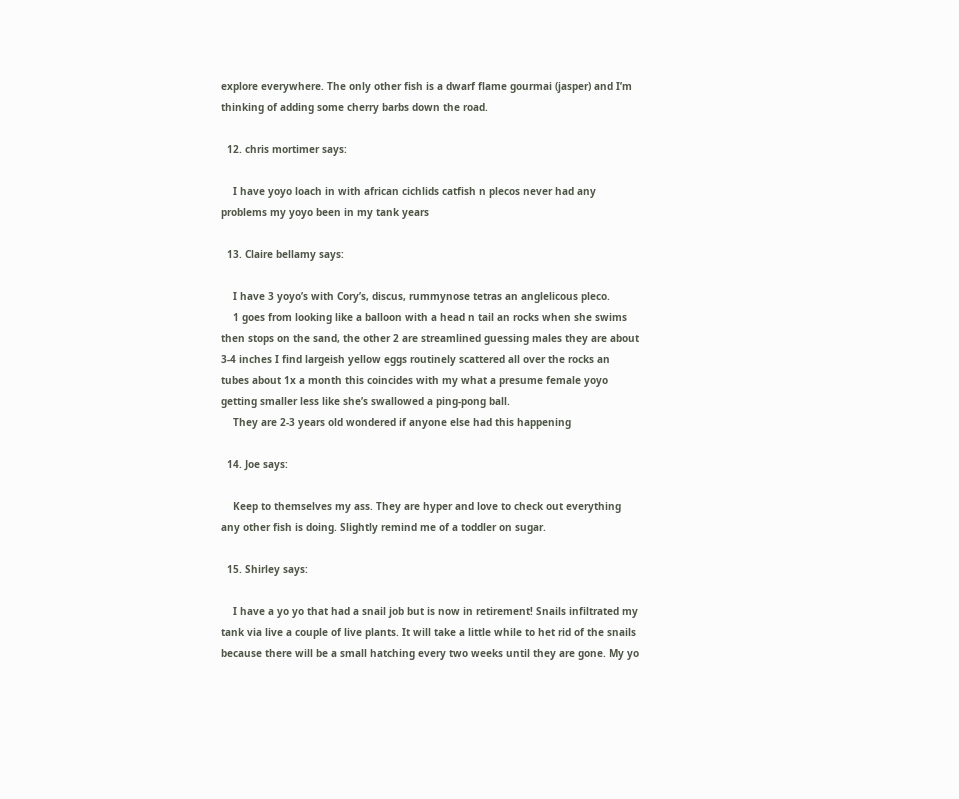explore everywhere. The only other fish is a dwarf flame gourmai (jasper) and I’m thinking of adding some cherry barbs down the road.

  12. chris mortimer says:

    I have yoyo loach in with african cichlids catfish n plecos never had any problems my yoyo been in my tank years

  13. Claire bellamy says:

    I have 3 yoyo’s with Cory’s, discus, rummynose tetras an anglelicous pleco.
    1 goes from looking like a balloon with a head n tail an rocks when she swims then stops on the sand, the other 2 are streamlined guessing males they are about 3-4 inches I find largeish yellow eggs routinely scattered all over the rocks an tubes about 1x a month this coincides with my what a presume female yoyo getting smaller less like she’s swallowed a ping-pong ball.
    They are 2-3 years old wondered if anyone else had this happening

  14. Joe says:

    Keep to themselves my ass. They are hyper and love to check out everything any other fish is doing. Slightly remind me of a toddler on sugar.

  15. Shirley says:

    I have a yo yo that had a snail job but is now in retirement! Snails infiltrated my tank via live a couple of live plants. It will take a little while to het rid of the snails because there will be a small hatching every two weeks until they are gone. My yo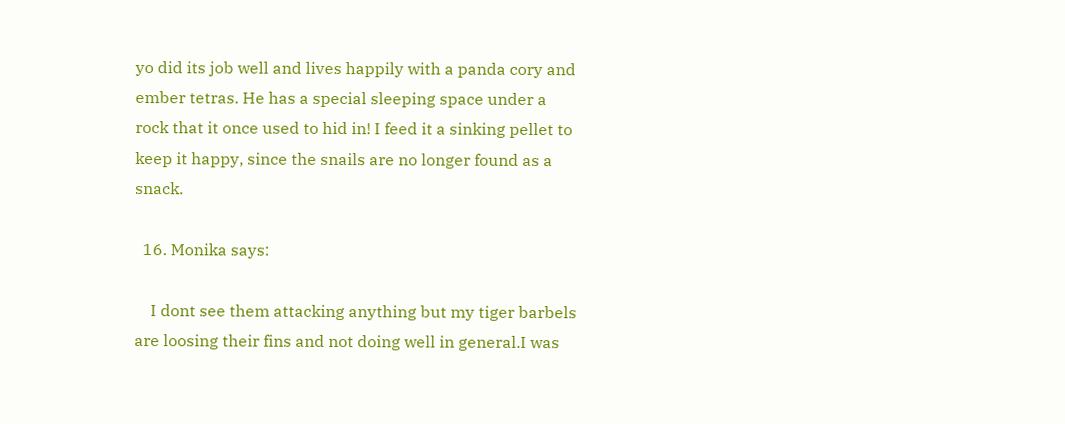yo did its job well and lives happily with a panda cory and ember tetras. He has a special sleeping space under a rock that it once used to hid in! I feed it a sinking pellet to keep it happy, since the snails are no longer found as a snack.

  16. Monika says:

    I dont see them attacking anything but my tiger barbels are loosing their fins and not doing well in general.I was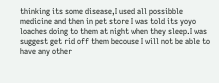thinking its some disease,I used all possibble medicine and then in pet store I was told its yoyo loaches doing to them at night when they sleep.I was suggest get rid off them becouse I will not be able to have any other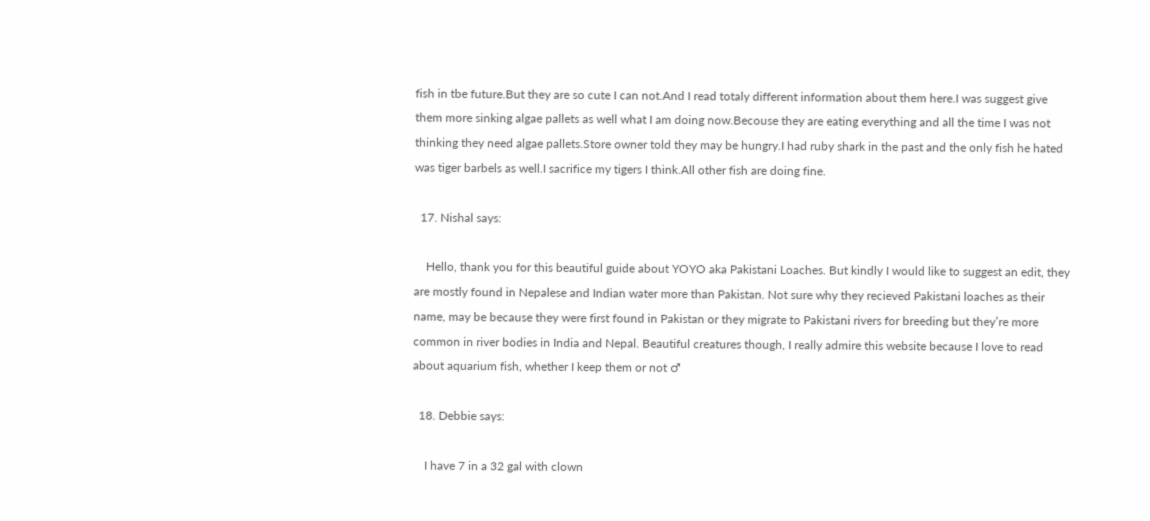fish in tbe future.But they are so cute I can not.And I read totaly different information about them here.I was suggest give them more sinking algae pallets as well what I am doing now.Becouse they are eating everything and all the time I was not thinking they need algae pallets.Store owner told they may be hungry.I had ruby shark in the past and the only fish he hated was tiger barbels as well.I sacrifice my tigers I think.All other fish are doing fine.

  17. Nishal says:

    Hello, thank you for this beautiful guide about YOYO aka Pakistani Loaches. But kindly I would like to suggest an edit, they are mostly found in Nepalese and Indian water more than Pakistan. Not sure why they recieved Pakistani loaches as their name, may be because they were first found in Pakistan or they migrate to Pakistani rivers for breeding but they’re more common in river bodies in India and Nepal. Beautiful creatures though, I really admire this website because I love to read about aquarium fish, whether I keep them or not ♂

  18. Debbie says:

    I have 7 in a 32 gal with clown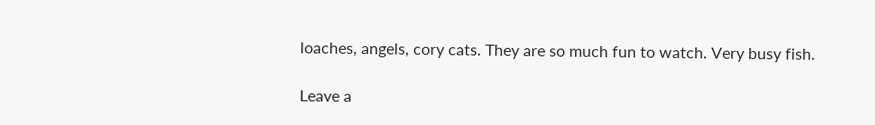loaches, angels, cory cats. They are so much fun to watch. Very busy fish.

Leave a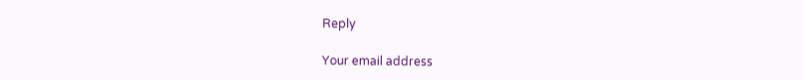Reply

Your email address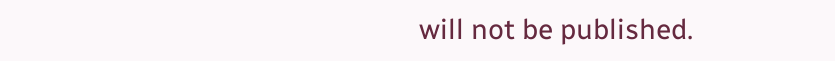will not be published.